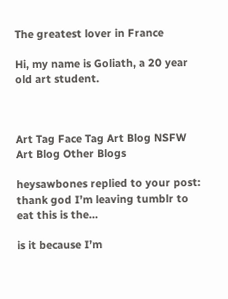The greatest lover in France

Hi, my name is Goliath, a 20 year old art student.



Art Tag Face Tag Art Blog NSFW Art Blog Other Blogs

heysawbones replied to your post: thank god I’m leaving tumblr to eat this is the…

is it because I’m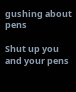gushing about pens

Shut up you and your pens